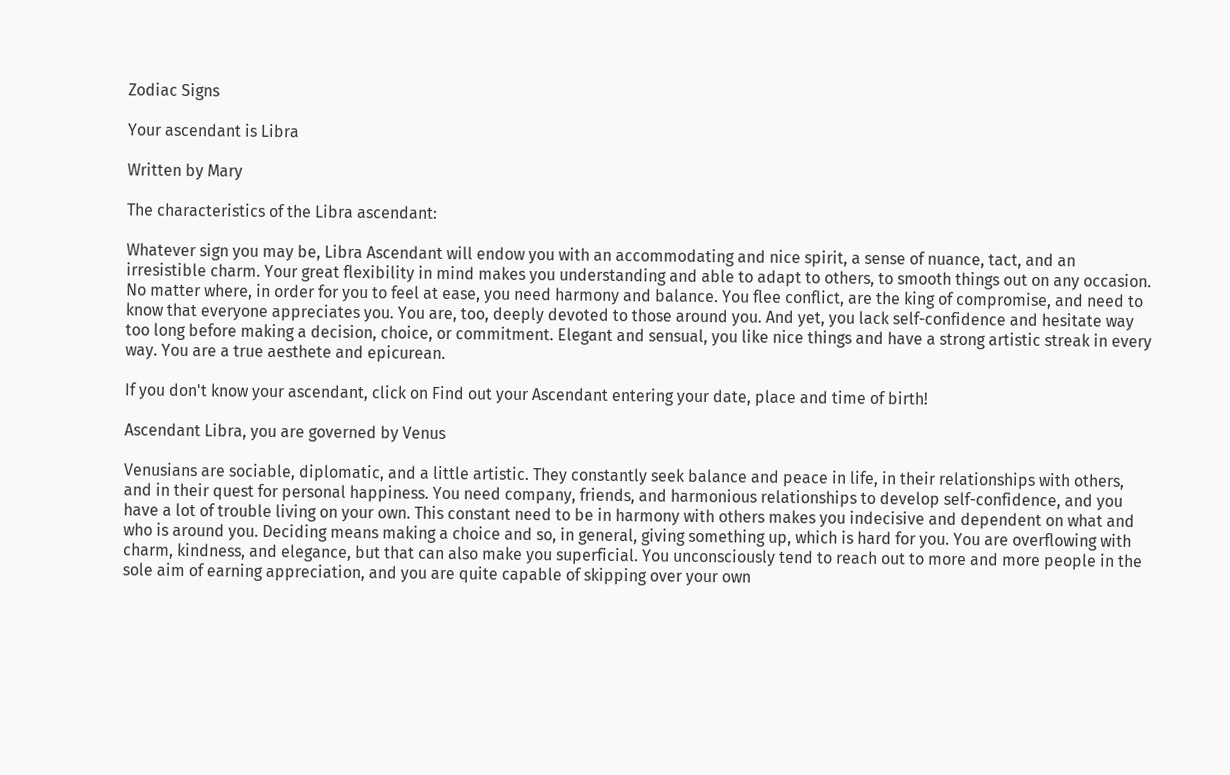Zodiac Signs

Your ascendant is Libra

Written by Mary

The characteristics of the Libra ascendant:

Whatever sign you may be, Libra Ascendant will endow you with an accommodating and nice spirit, a sense of nuance, tact, and an irresistible charm. Your great flexibility in mind makes you understanding and able to adapt to others, to smooth things out on any occasion. No matter where, in order for you to feel at ease, you need harmony and balance. You flee conflict, are the king of compromise, and need to know that everyone appreciates you. You are, too, deeply devoted to those around you. And yet, you lack self-confidence and hesitate way too long before making a decision, choice, or commitment. Elegant and sensual, you like nice things and have a strong artistic streak in every way. You are a true aesthete and epicurean.

If you don't know your ascendant, click on Find out your Ascendant entering your date, place and time of birth!

Ascendant Libra, you are governed by Venus

Venusians are sociable, diplomatic, and a little artistic. They constantly seek balance and peace in life, in their relationships with others, and in their quest for personal happiness. You need company, friends, and harmonious relationships to develop self-confidence, and you have a lot of trouble living on your own. This constant need to be in harmony with others makes you indecisive and dependent on what and who is around you. Deciding means making a choice and so, in general, giving something up, which is hard for you. You are overflowing with charm, kindness, and elegance, but that can also make you superficial. You unconsciously tend to reach out to more and more people in the sole aim of earning appreciation, and you are quite capable of skipping over your own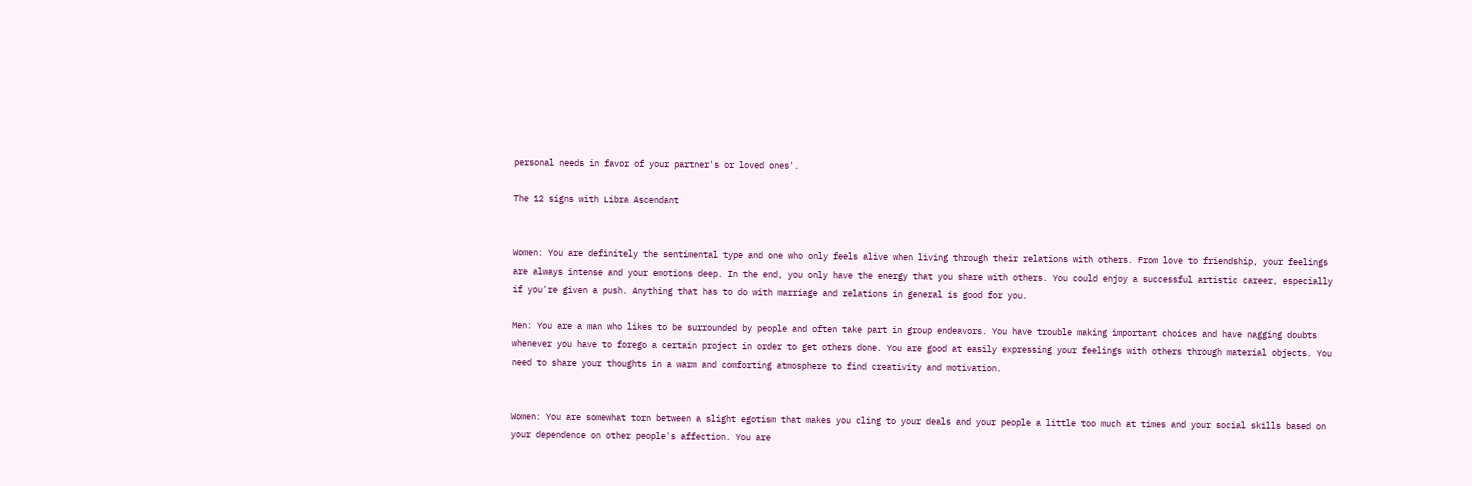personal needs in favor of your partner's or loved ones'.

The 12 signs with Libra Ascendant


Women: You are definitely the sentimental type and one who only feels alive when living through their relations with others. From love to friendship, your feelings are always intense and your emotions deep. In the end, you only have the energy that you share with others. You could enjoy a successful artistic career, especially if you're given a push. Anything that has to do with marriage and relations in general is good for you.

Men: You are a man who likes to be surrounded by people and often take part in group endeavors. You have trouble making important choices and have nagging doubts whenever you have to forego a certain project in order to get others done. You are good at easily expressing your feelings with others through material objects. You need to share your thoughts in a warm and comforting atmosphere to find creativity and motivation.


Women: You are somewhat torn between a slight egotism that makes you cling to your deals and your people a little too much at times and your social skills based on your dependence on other people's affection. You are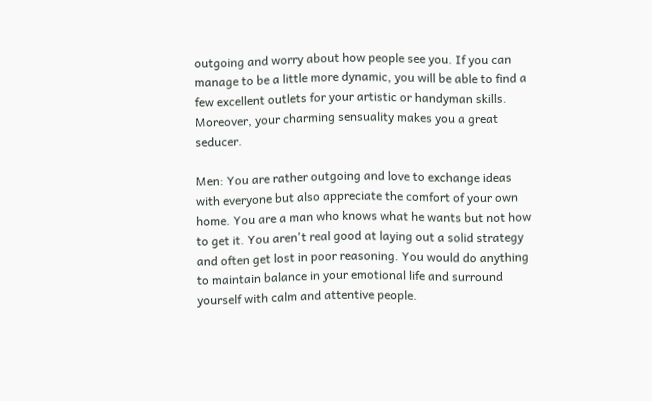outgoing and worry about how people see you. If you can manage to be a little more dynamic, you will be able to find a few excellent outlets for your artistic or handyman skills. Moreover, your charming sensuality makes you a great seducer.

Men: You are rather outgoing and love to exchange ideas with everyone but also appreciate the comfort of your own home. You are a man who knows what he wants but not how to get it. You aren't real good at laying out a solid strategy and often get lost in poor reasoning. You would do anything to maintain balance in your emotional life and surround yourself with calm and attentive people.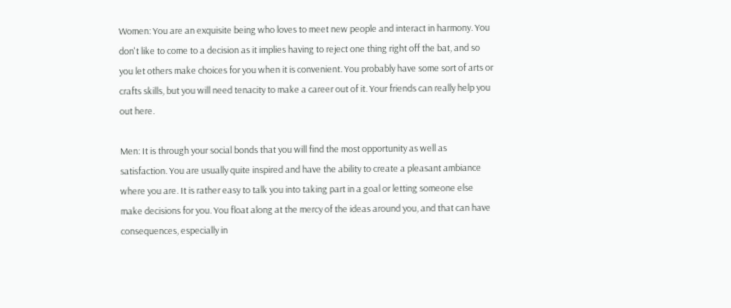Women: You are an exquisite being who loves to meet new people and interact in harmony. You don't like to come to a decision as it implies having to reject one thing right off the bat, and so you let others make choices for you when it is convenient. You probably have some sort of arts or crafts skills, but you will need tenacity to make a career out of it. Your friends can really help you out here.

Men: It is through your social bonds that you will find the most opportunity as well as satisfaction. You are usually quite inspired and have the ability to create a pleasant ambiance where you are. It is rather easy to talk you into taking part in a goal or letting someone else make decisions for you. You float along at the mercy of the ideas around you, and that can have consequences, especially in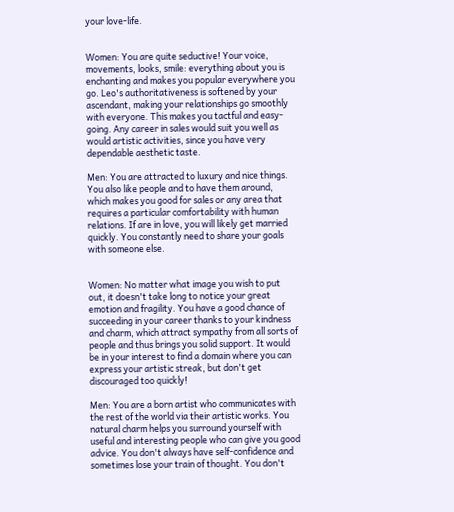your love-life.


Women: You are quite seductive! Your voice, movements, looks, smile: everything about you is enchanting and makes you popular everywhere you go. Leo's authoritativeness is softened by your ascendant, making your relationships go smoothly with everyone. This makes you tactful and easy-going. Any career in sales would suit you well as would artistic activities, since you have very dependable aesthetic taste.

Men: You are attracted to luxury and nice things. You also like people and to have them around, which makes you good for sales or any area that requires a particular comfortability with human relations. If are in love, you will likely get married quickly. You constantly need to share your goals with someone else.


Women: No matter what image you wish to put out, it doesn't take long to notice your great emotion and fragility. You have a good chance of succeeding in your career thanks to your kindness and charm, which attract sympathy from all sorts of people and thus brings you solid support. It would be in your interest to find a domain where you can express your artistic streak, but don't get discouraged too quickly!

Men: You are a born artist who communicates with the rest of the world via their artistic works. You natural charm helps you surround yourself with useful and interesting people who can give you good advice. You don't always have self-confidence and sometimes lose your train of thought. You don't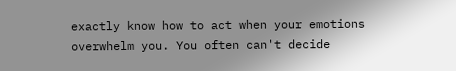exactly know how to act when your emotions overwhelm you. You often can't decide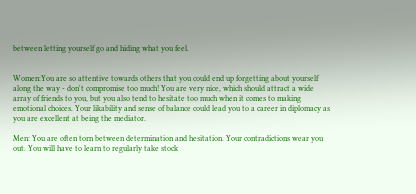between letting yourself go and hiding what you feel.


Women:You are so attentive towards others that you could end up forgetting about yourself along the way - don't compromise too much! You are very nice, which should attract a wide array of friends to you, but you also tend to hesitate too much when it comes to making emotional choices. Your likability and sense of balance could lead you to a career in diplomacy as you are excellent at being the mediator.

Men: You are often torn between determination and hesitation. Your contradictions wear you out. You will have to learn to regularly take stock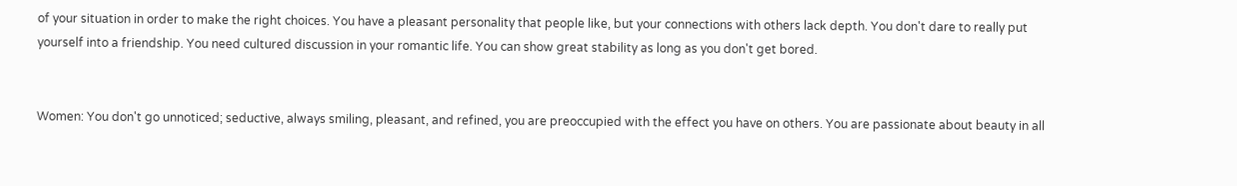of your situation in order to make the right choices. You have a pleasant personality that people like, but your connections with others lack depth. You don't dare to really put yourself into a friendship. You need cultured discussion in your romantic life. You can show great stability as long as you don't get bored.


Women: You don't go unnoticed; seductive, always smiling, pleasant, and refined, you are preoccupied with the effect you have on others. You are passionate about beauty in all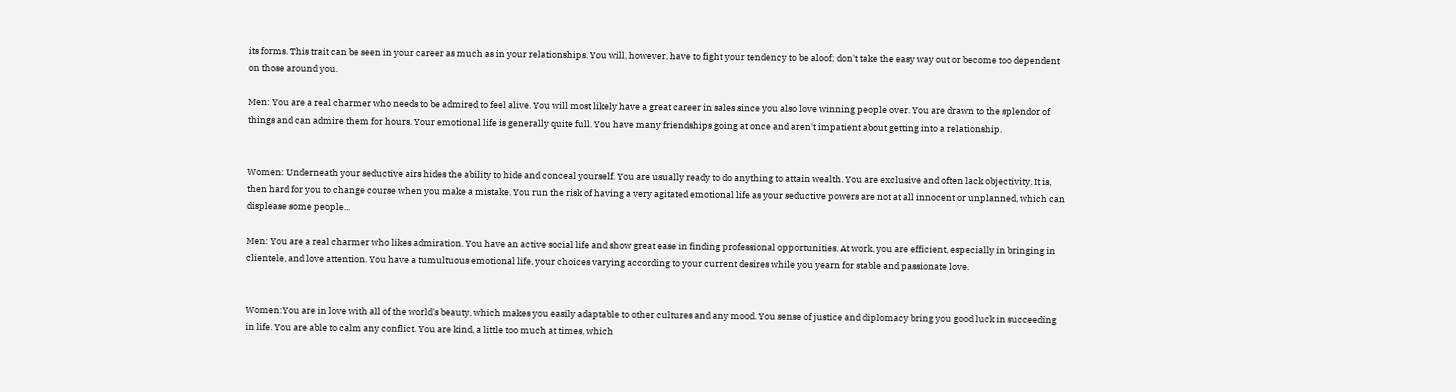its forms. This trait can be seen in your career as much as in your relationships. You will, however, have to fight your tendency to be aloof; don't take the easy way out or become too dependent on those around you.

Men: You are a real charmer who needs to be admired to feel alive. You will most likely have a great career in sales since you also love winning people over. You are drawn to the splendor of things and can admire them for hours. Your emotional life is generally quite full. You have many friendships going at once and aren't impatient about getting into a relationship.


Women: Underneath your seductive airs hides the ability to hide and conceal yourself. You are usually ready to do anything to attain wealth. You are exclusive and often lack objectivity. It is, then hard for you to change course when you make a mistake. You run the risk of having a very agitated emotional life as your seductive powers are not at all innocent or unplanned, which can displease some people...

Men: You are a real charmer who likes admiration. You have an active social life and show great ease in finding professional opportunities. At work, you are efficient, especially in bringing in clientele, and love attention. You have a tumultuous emotional life, your choices varying according to your current desires while you yearn for stable and passionate love.


Women:You are in love with all of the world's beauty, which makes you easily adaptable to other cultures and any mood. You sense of justice and diplomacy bring you good luck in succeeding in life. You are able to calm any conflict. You are kind, a little too much at times, which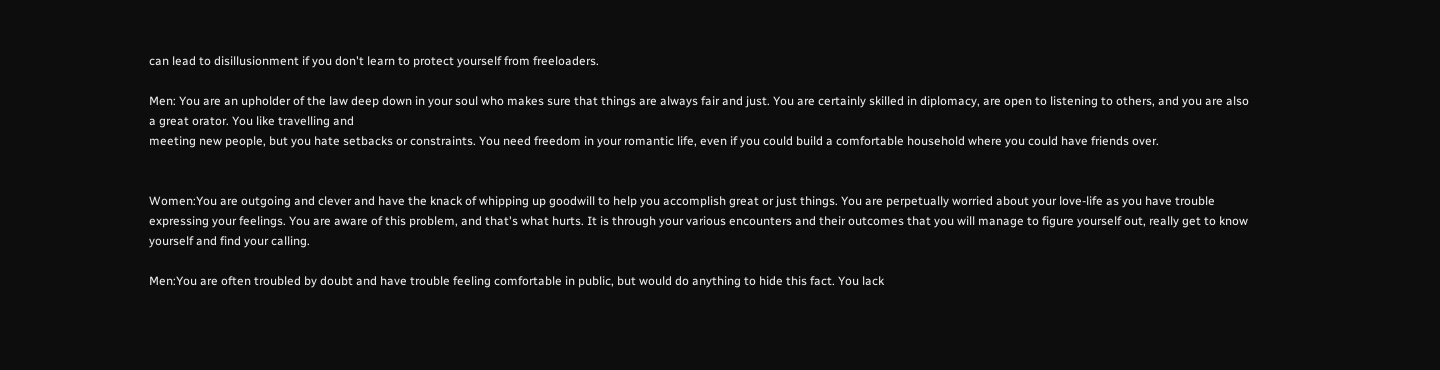can lead to disillusionment if you don't learn to protect yourself from freeloaders.

Men: You are an upholder of the law deep down in your soul who makes sure that things are always fair and just. You are certainly skilled in diplomacy, are open to listening to others, and you are also a great orator. You like travelling and
meeting new people, but you hate setbacks or constraints. You need freedom in your romantic life, even if you could build a comfortable household where you could have friends over.


Women:You are outgoing and clever and have the knack of whipping up goodwill to help you accomplish great or just things. You are perpetually worried about your love-life as you have trouble expressing your feelings. You are aware of this problem, and that's what hurts. It is through your various encounters and their outcomes that you will manage to figure yourself out, really get to know yourself and find your calling.

Men:You are often troubled by doubt and have trouble feeling comfortable in public, but would do anything to hide this fact. You lack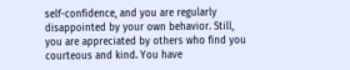self-confidence, and you are regularly disappointed by your own behavior. Still, you are appreciated by others who find you courteous and kind. You have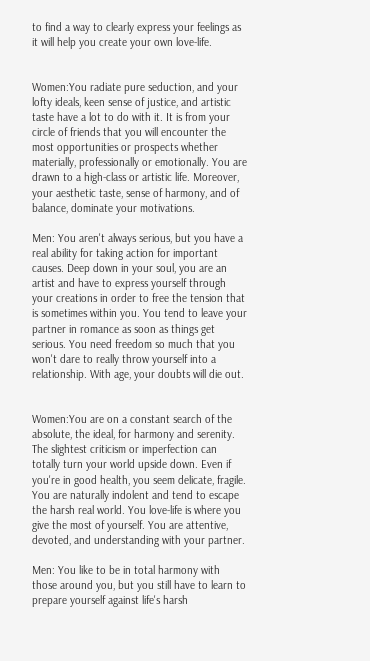to find a way to clearly express your feelings as it will help you create your own love-life.


Women:You radiate pure seduction, and your lofty ideals, keen sense of justice, and artistic taste have a lot to do with it. It is from your circle of friends that you will encounter the most opportunities or prospects whether materially, professionally or emotionally. You are drawn to a high-class or artistic life. Moreover, your aesthetic taste, sense of harmony, and of balance, dominate your motivations.

Men: You aren't always serious, but you have a real ability for taking action for important causes. Deep down in your soul, you are an artist and have to express yourself through your creations in order to free the tension that is sometimes within you. You tend to leave your partner in romance as soon as things get serious. You need freedom so much that you won't dare to really throw yourself into a relationship. With age, your doubts will die out.


Women:You are on a constant search of the absolute, the ideal, for harmony and serenity. The slightest criticism or imperfection can totally turn your world upside down. Even if you're in good health, you seem delicate, fragile. You are naturally indolent and tend to escape the harsh real world. You love-life is where you give the most of yourself. You are attentive, devoted, and understanding with your partner.

Men: You like to be in total harmony with those around you, but you still have to learn to prepare yourself against life's harsh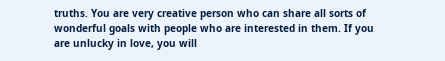truths. You are very creative person who can share all sorts of wonderful goals with people who are interested in them. If you are unlucky in love, you will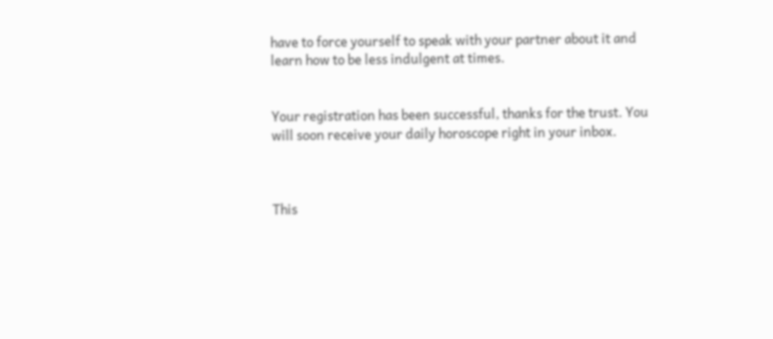have to force yourself to speak with your partner about it and learn how to be less indulgent at times.


Your registration has been successful, thanks for the trust. You will soon receive your daily horoscope right in your inbox.



This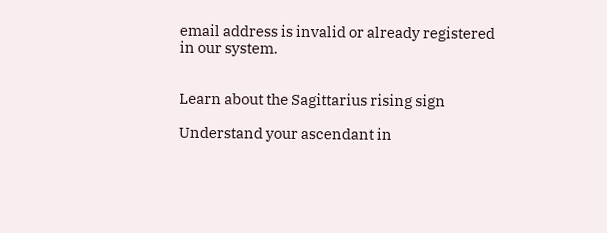email address is invalid or already registered in our system.


Learn about the Sagittarius rising sign

Understand your ascendant in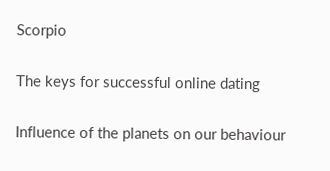Scorpio

The keys for successful online dating

Influence of the planets on our behaviour